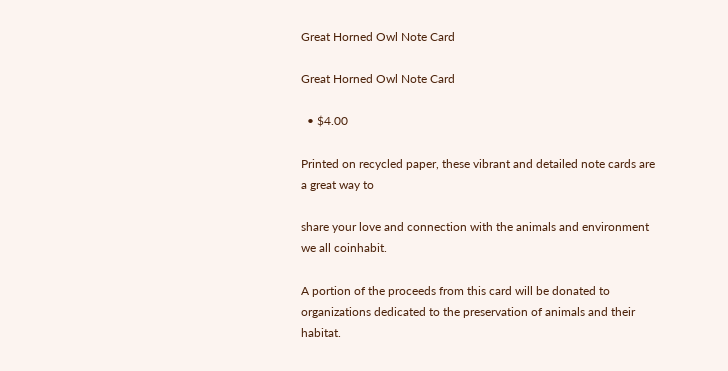Great Horned Owl Note Card

Great Horned Owl Note Card

  • $4.00

Printed on recycled paper, these vibrant and detailed note cards are a great way to

share your love and connection with the animals and environment we all coinhabit.

A portion of the proceeds from this card will be donated to organizations dedicated to the preservation of animals and their habitat.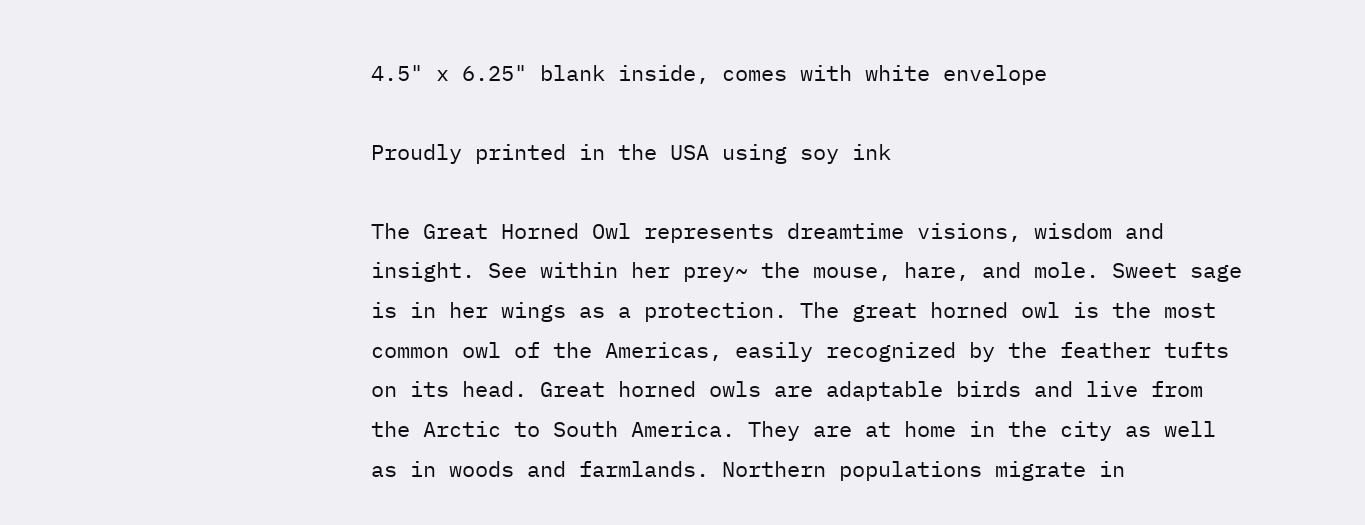4.5" x 6.25" blank inside, comes with white envelope

Proudly printed in the USA using soy ink

The Great Horned Owl represents dreamtime visions, wisdom and insight. See within her prey~ the mouse, hare, and mole. Sweet sage is in her wings as a protection. The great horned owl is the most common owl of the Americas, easily recognized by the feather tufts on its head. Great horned owls are adaptable birds and live from the Arctic to South America. They are at home in the city as well as in woods and farmlands. Northern populations migrate in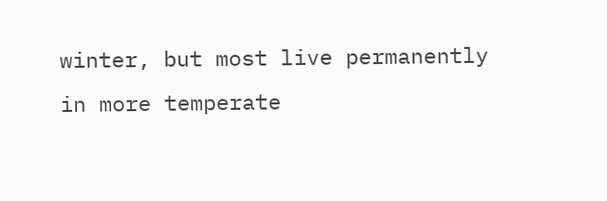winter, but most live permanently in more temperate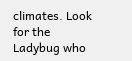climates. Look for the Ladybug who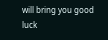will bring you good luck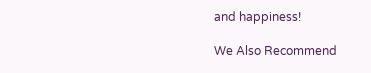and happiness!

We Also Recommend